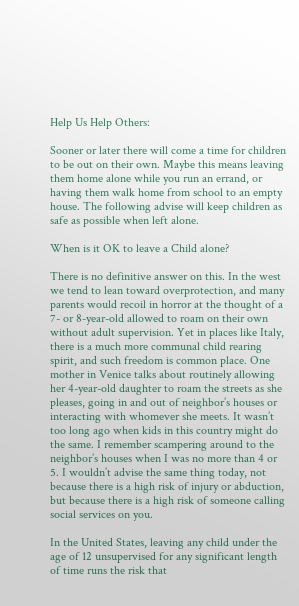Help Us Help Others:

Sooner or later there will come a time for children to be out on their own. Maybe this means leaving them home alone while you run an errand, or having them walk home from school to an empty house. The following advise will keep children as safe as possible when left alone.

When is it OK to leave a Child alone?

There is no definitive answer on this. In the west we tend to lean toward overprotection, and many parents would recoil in horror at the thought of a 7- or 8-year-old allowed to roam on their own without adult supervision. Yet in places like Italy, there is a much more communal child rearing spirit, and such freedom is common place. One mother in Venice talks about routinely allowing her 4-year-old daughter to roam the streets as she pleases, going in and out of neighbor’s houses or interacting with whomever she meets. It wasn’t too long ago when kids in this country might do the same. I remember scampering around to the neighbor’s houses when I was no more than 4 or 5. I wouldn’t advise the same thing today, not because there is a high risk of injury or abduction, but because there is a high risk of someone calling social services on you.

In the United States, leaving any child under the age of 12 unsupervised for any significant length of time runs the risk that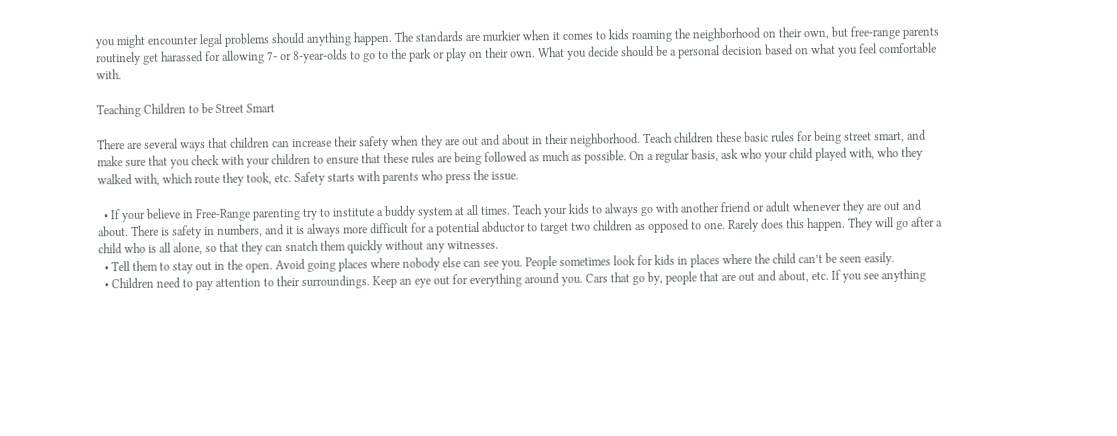you might encounter legal problems should anything happen. The standards are murkier when it comes to kids roaming the neighborhood on their own, but free-range parents routinely get harassed for allowing 7- or 8-year-olds to go to the park or play on their own. What you decide should be a personal decision based on what you feel comfortable with.

Teaching Children to be Street Smart

There are several ways that children can increase their safety when they are out and about in their neighborhood. Teach children these basic rules for being street smart, and make sure that you check with your children to ensure that these rules are being followed as much as possible. On a regular basis, ask who your child played with, who they walked with, which route they took, etc. Safety starts with parents who press the issue.

  • If your believe in Free-Range parenting try to institute a buddy system at all times. Teach your kids to always go with another friend or adult whenever they are out and about. There is safety in numbers, and it is always more difficult for a potential abductor to target two children as opposed to one. Rarely does this happen. They will go after a child who is all alone, so that they can snatch them quickly without any witnesses.
  • Tell them to stay out in the open. Avoid going places where nobody else can see you. People sometimes look for kids in places where the child can’t be seen easily.
  • Children need to pay attention to their surroundings. Keep an eye out for everything around you. Cars that go by, people that are out and about, etc. If you see anything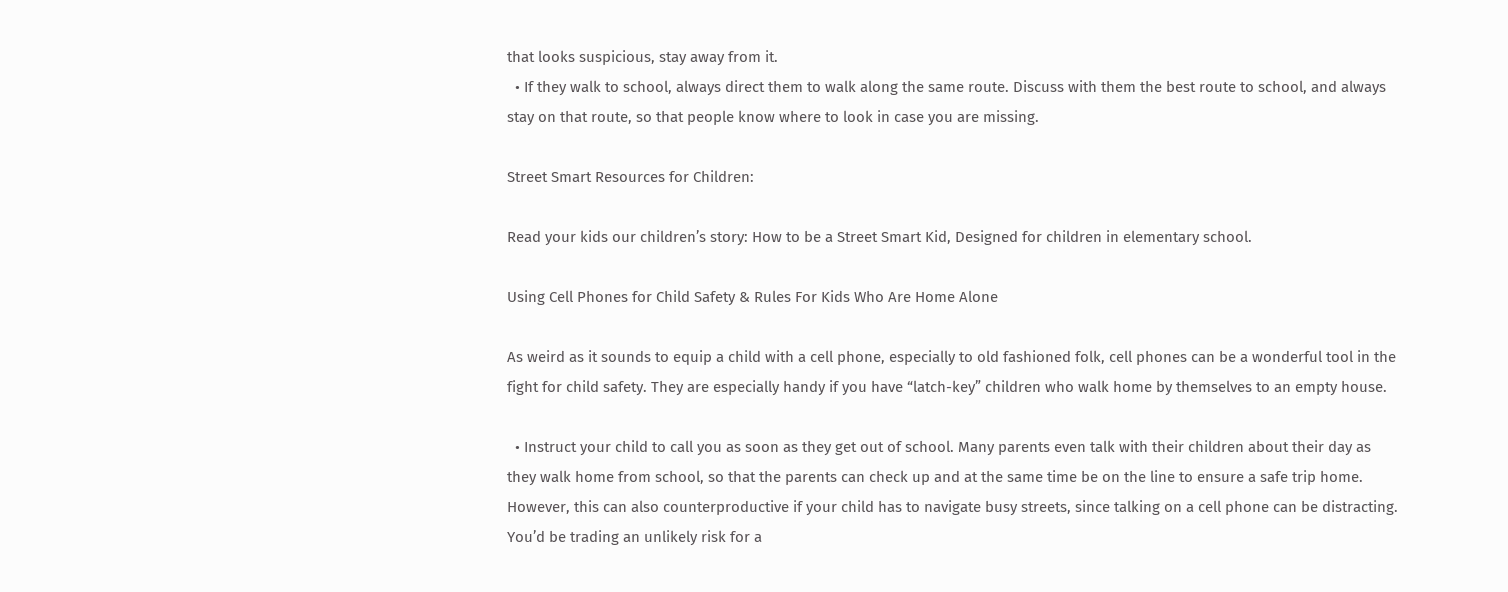that looks suspicious, stay away from it.
  • If they walk to school, always direct them to walk along the same route. Discuss with them the best route to school, and always stay on that route, so that people know where to look in case you are missing.

Street Smart Resources for Children:

Read your kids our children’s story: How to be a Street Smart Kid, Designed for children in elementary school.

Using Cell Phones for Child Safety & Rules For Kids Who Are Home Alone

As weird as it sounds to equip a child with a cell phone, especially to old fashioned folk, cell phones can be a wonderful tool in the fight for child safety. They are especially handy if you have “latch-key” children who walk home by themselves to an empty house.

  • Instruct your child to call you as soon as they get out of school. Many parents even talk with their children about their day as they walk home from school, so that the parents can check up and at the same time be on the line to ensure a safe trip home. However, this can also counterproductive if your child has to navigate busy streets, since talking on a cell phone can be distracting. You’d be trading an unlikely risk for a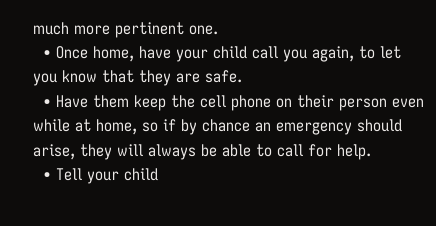much more pertinent one.
  • Once home, have your child call you again, to let you know that they are safe.
  • Have them keep the cell phone on their person even while at home, so if by chance an emergency should arise, they will always be able to call for help.
  • Tell your child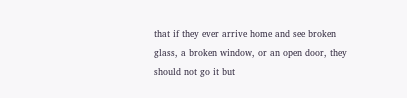that if they ever arrive home and see broken glass, a broken window, or an open door, they should not go it but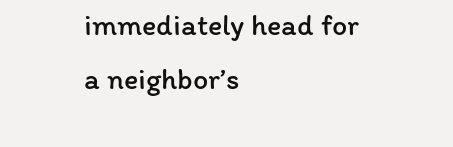immediately head for a neighbor’s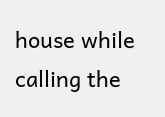house while calling the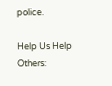police.

Help Us Help Others: